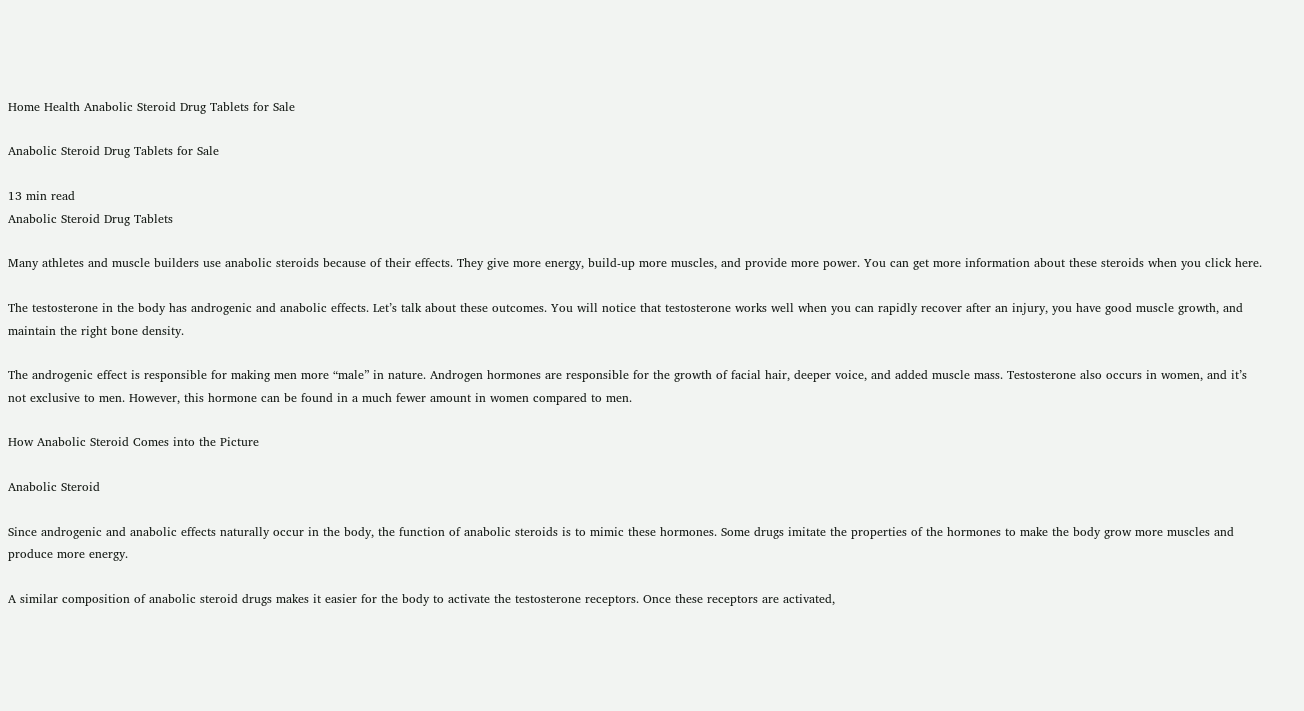Home Health Anabolic Steroid Drug Tablets for Sale

Anabolic Steroid Drug Tablets for Sale

13 min read
Anabolic Steroid Drug Tablets

Many athletes and muscle builders use anabolic steroids because of their effects. They give more energy, build-up more muscles, and provide more power. You can get more information about these steroids when you click here.

The testosterone in the body has androgenic and anabolic effects. Let’s talk about these outcomes. You will notice that testosterone works well when you can rapidly recover after an injury, you have good muscle growth, and maintain the right bone density.

The androgenic effect is responsible for making men more “male” in nature. Androgen hormones are responsible for the growth of facial hair, deeper voice, and added muscle mass. Testosterone also occurs in women, and it’s not exclusive to men. However, this hormone can be found in a much fewer amount in women compared to men.

How Anabolic Steroid Comes into the Picture

Anabolic Steroid

Since androgenic and anabolic effects naturally occur in the body, the function of anabolic steroids is to mimic these hormones. Some drugs imitate the properties of the hormones to make the body grow more muscles and produce more energy.

A similar composition of anabolic steroid drugs makes it easier for the body to activate the testosterone receptors. Once these receptors are activated,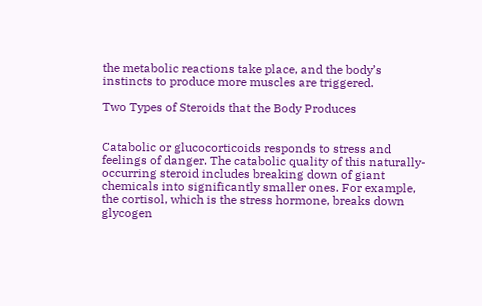the metabolic reactions take place, and the body’s instincts to produce more muscles are triggered.

Two Types of Steroids that the Body Produces


Catabolic or glucocorticoids responds to stress and feelings of danger. The catabolic quality of this naturally-occurring steroid includes breaking down of giant chemicals into significantly smaller ones. For example, the cortisol, which is the stress hormone, breaks down glycogen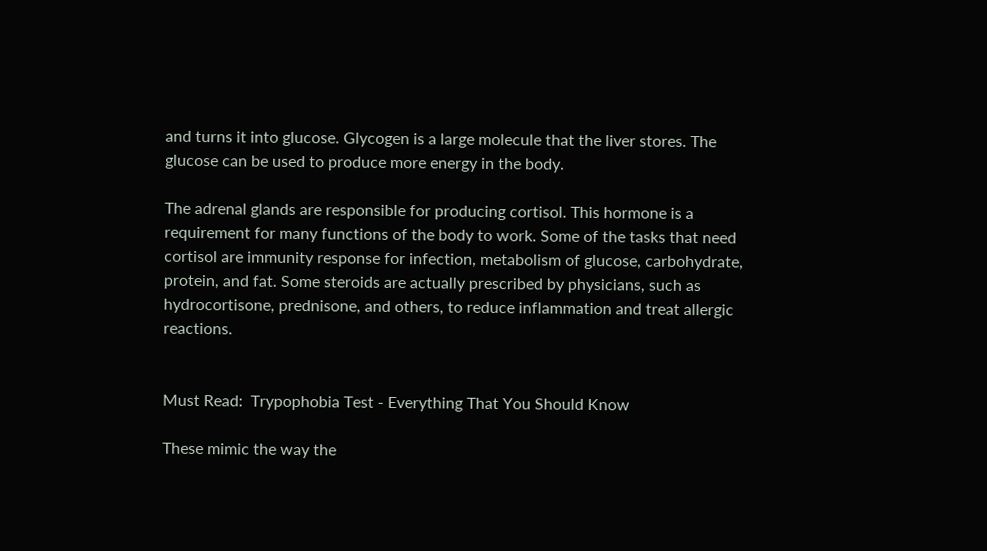and turns it into glucose. Glycogen is a large molecule that the liver stores. The glucose can be used to produce more energy in the body.

The adrenal glands are responsible for producing cortisol. This hormone is a requirement for many functions of the body to work. Some of the tasks that need cortisol are immunity response for infection, metabolism of glucose, carbohydrate, protein, and fat. Some steroids are actually prescribed by physicians, such as hydrocortisone, prednisone, and others, to reduce inflammation and treat allergic reactions.


Must Read:  Trypophobia Test - Everything That You Should Know

These mimic the way the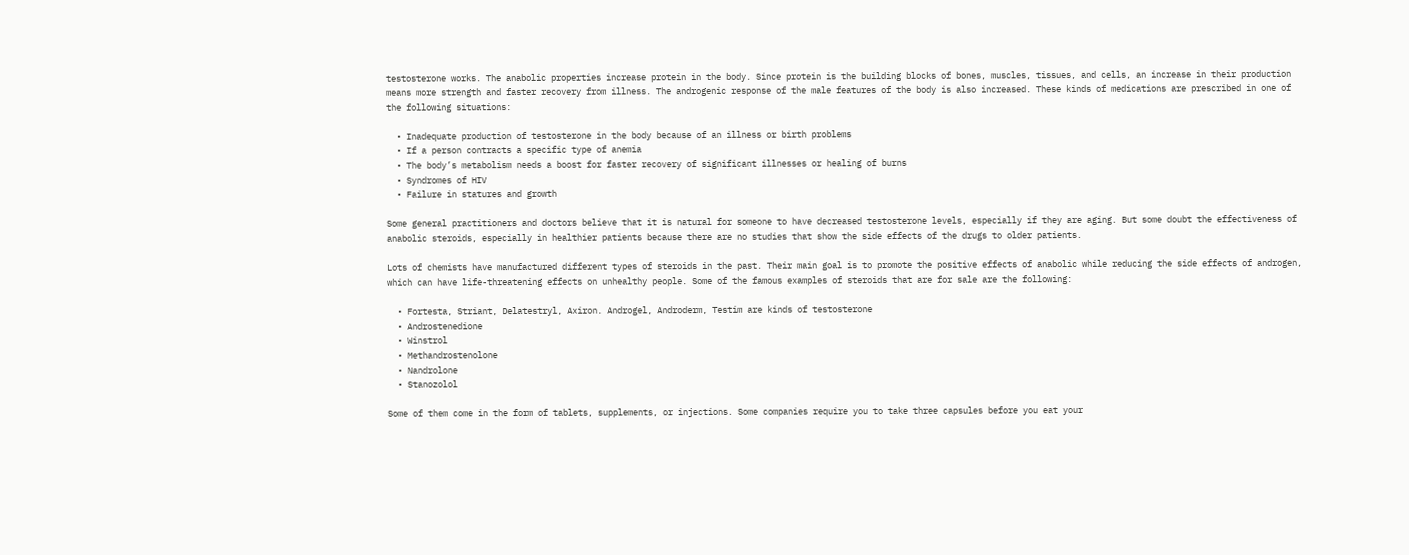testosterone works. The anabolic properties increase protein in the body. Since protein is the building blocks of bones, muscles, tissues, and cells, an increase in their production means more strength and faster recovery from illness. The androgenic response of the male features of the body is also increased. These kinds of medications are prescribed in one of the following situations:

  • Inadequate production of testosterone in the body because of an illness or birth problems
  • If a person contracts a specific type of anemia
  • The body’s metabolism needs a boost for faster recovery of significant illnesses or healing of burns
  • Syndromes of HIV
  • Failure in statures and growth

Some general practitioners and doctors believe that it is natural for someone to have decreased testosterone levels, especially if they are aging. But some doubt the effectiveness of anabolic steroids, especially in healthier patients because there are no studies that show the side effects of the drugs to older patients.

Lots of chemists have manufactured different types of steroids in the past. Their main goal is to promote the positive effects of anabolic while reducing the side effects of androgen, which can have life-threatening effects on unhealthy people. Some of the famous examples of steroids that are for sale are the following:

  • Fortesta, Striant, Delatestryl, Axiron. Androgel, Androderm, Testim are kinds of testosterone
  • Androstenedione
  • Winstrol
  • Methandrostenolone
  • Nandrolone
  • Stanozolol

Some of them come in the form of tablets, supplements, or injections. Some companies require you to take three capsules before you eat your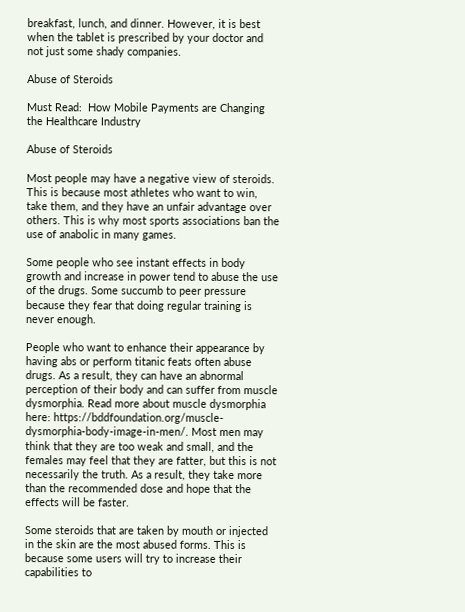breakfast, lunch, and dinner. However, it is best when the tablet is prescribed by your doctor and not just some shady companies.

Abuse of Steroids

Must Read:  How Mobile Payments are Changing the Healthcare Industry

Abuse of Steroids

Most people may have a negative view of steroids. This is because most athletes who want to win, take them, and they have an unfair advantage over others. This is why most sports associations ban the use of anabolic in many games.

Some people who see instant effects in body growth and increase in power tend to abuse the use of the drugs. Some succumb to peer pressure because they fear that doing regular training is never enough.

People who want to enhance their appearance by having abs or perform titanic feats often abuse drugs. As a result, they can have an abnormal perception of their body and can suffer from muscle dysmorphia. Read more about muscle dysmorphia here: https://bddfoundation.org/muscle-dysmorphia-body-image-in-men/. Most men may think that they are too weak and small, and the females may feel that they are fatter, but this is not necessarily the truth. As a result, they take more than the recommended dose and hope that the effects will be faster.

Some steroids that are taken by mouth or injected in the skin are the most abused forms. This is because some users will try to increase their capabilities to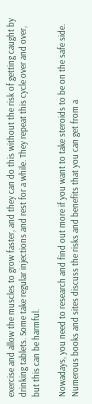exercise and allow the muscles to grow faster, and they can do this without the risk of getting caught by drinking tablets. Some take regular injections and rest for a while. They repeat this cycle over and over, but this can be harmful.

Nowadays, you need to research and find out more if you want to take steroids to be on the safe side. Numerous books and sites discuss the risks and benefits that you can get from a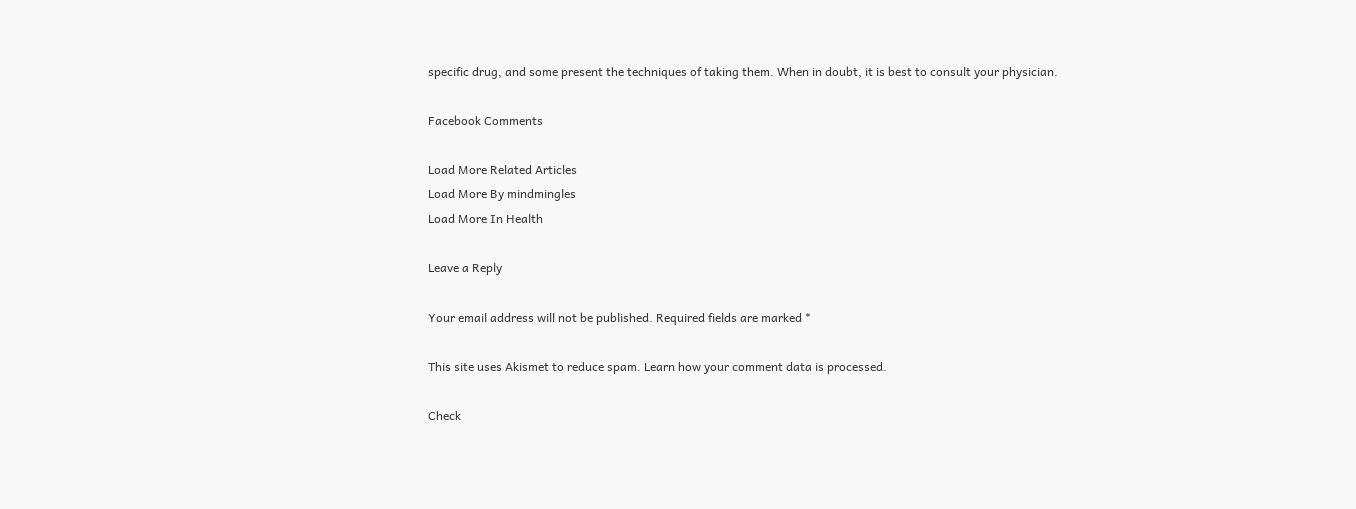specific drug, and some present the techniques of taking them. When in doubt, it is best to consult your physician.

Facebook Comments

Load More Related Articles
Load More By mindmingles
Load More In Health

Leave a Reply

Your email address will not be published. Required fields are marked *

This site uses Akismet to reduce spam. Learn how your comment data is processed.

Check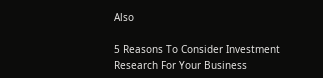Also

5 Reasons To Consider Investment Research For Your Business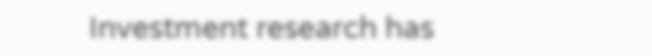Investment research has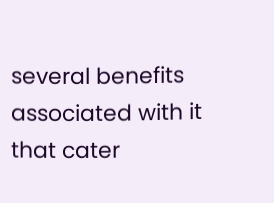several benefits associated with it that cater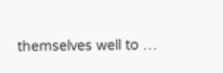themselves well to …